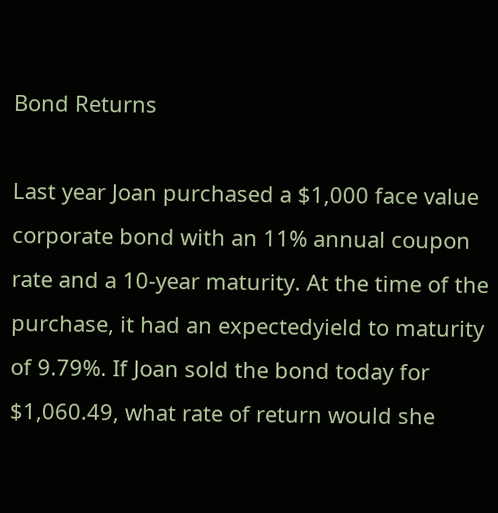Bond Returns

Last year Joan purchased a $1,000 face value corporate bond with an 11% annual coupon rate and a 10-year maturity. At the time of the purchase, it had an expectedyield to maturity of 9.79%. If Joan sold the bond today for $1,060.49, what rate of return would she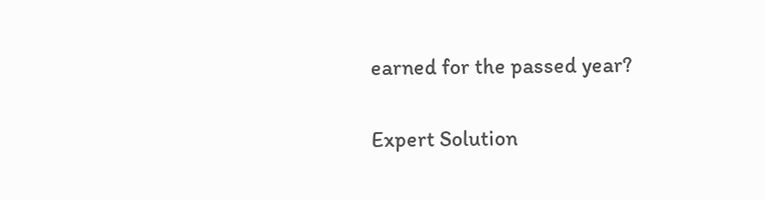earned for the passed year?


Expert Solution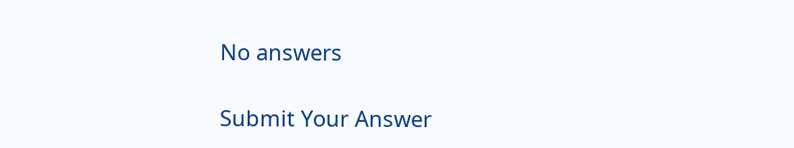No answers

Submit Your Answer